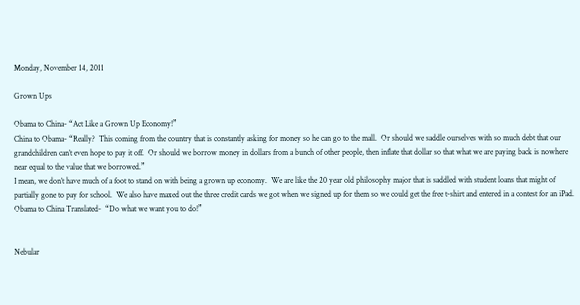Monday, November 14, 2011

Grown Ups

Obama to China- “Act Like a Grown Up Economy!”
China to Obama- “Really?  This coming from the country that is constantly asking for money so he can go to the mall.  Or should we saddle ourselves with so much debt that our grandchildren can’t even hope to pay it off.  Or should we borrow money in dollars from a bunch of other people, then inflate that dollar so that what we are paying back is nowhere near equal to the value that we borrowed.”
I mean, we don’t have much of a foot to stand on with being a grown up economy.  We are like the 20 year old philosophy major that is saddled with student loans that might of partially gone to pay for school.  We also have maxed out the three credit cards we got when we signed up for them so we could get the free t-shirt and entered in a contest for an iPad.
Obama to China Translated-  “Do what we want you to do!”


Nebular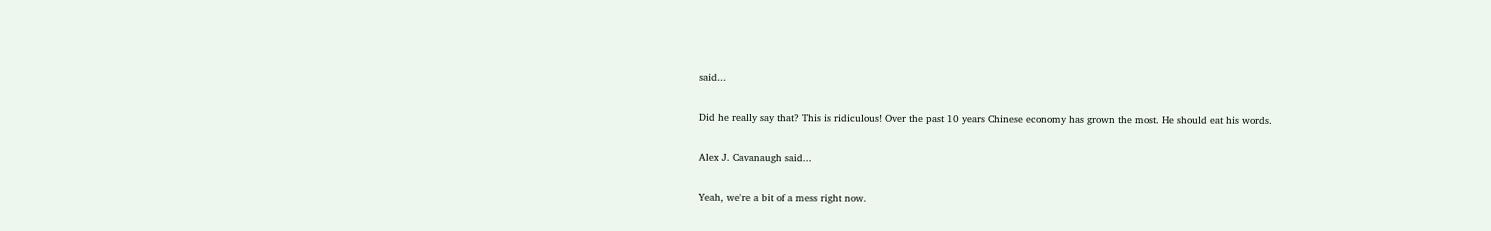said...

Did he really say that? This is ridiculous! Over the past 10 years Chinese economy has grown the most. He should eat his words.

Alex J. Cavanaugh said...

Yeah, we're a bit of a mess right now.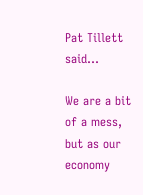Pat Tillett said...

We are a bit of a mess, but as our economy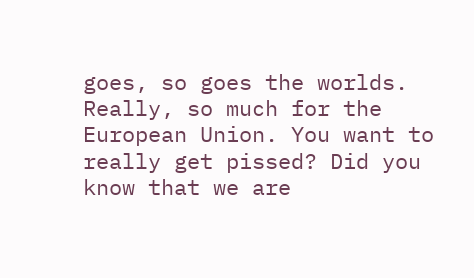goes, so goes the worlds. Really, so much for the European Union. You want to really get pissed? Did you know that we are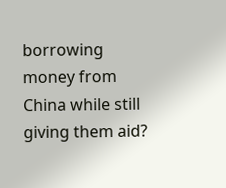borrowing money from China while still giving them aid?